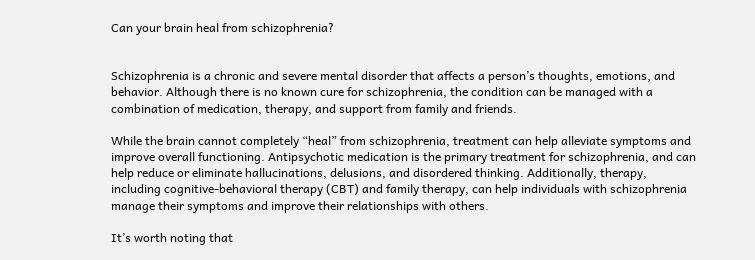Can your brain heal from schizophrenia?


Schizophrenia is a chronic and severe mental disorder that affects a person’s thoughts, emotions, and behavior. Although there is no known cure for schizophrenia, the condition can be managed with a combination of medication, therapy, and support from family and friends.

While the brain cannot completely “heal” from schizophrenia, treatment can help alleviate symptoms and improve overall functioning. Antipsychotic medication is the primary treatment for schizophrenia, and can help reduce or eliminate hallucinations, delusions, and disordered thinking. Additionally, therapy, including cognitive-behavioral therapy (CBT) and family therapy, can help individuals with schizophrenia manage their symptoms and improve their relationships with others.

It’s worth noting that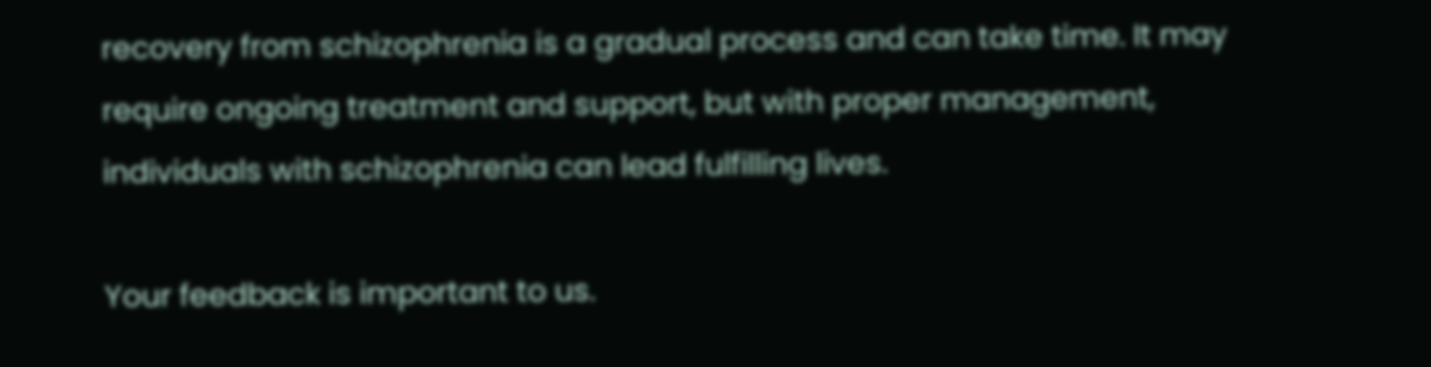recovery from schizophrenia is a gradual process and can take time. It may require ongoing treatment and support, but with proper management, individuals with schizophrenia can lead fulfilling lives.

Your feedback is important to us.